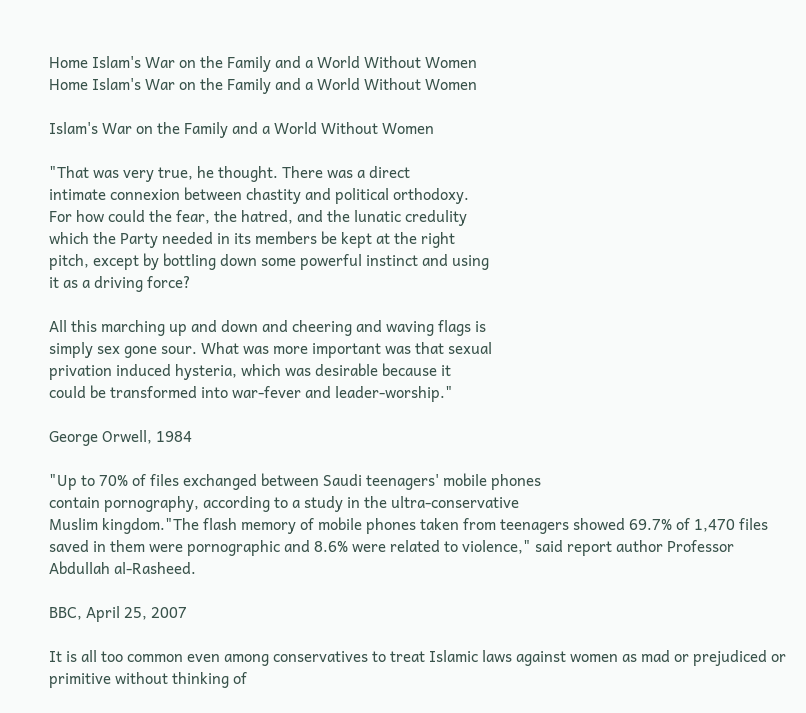Home Islam's War on the Family and a World Without Women
Home Islam's War on the Family and a World Without Women

Islam's War on the Family and a World Without Women

"That was very true, he thought. There was a direct
intimate connexion between chastity and political orthodoxy.
For how could the fear, the hatred, and the lunatic credulity
which the Party needed in its members be kept at the right
pitch, except by bottling down some powerful instinct and using
it as a driving force?

All this marching up and down and cheering and waving flags is
simply sex gone sour. What was more important was that sexual
privation induced hysteria, which was desirable because it
could be transformed into war-fever and leader-worship."

George Orwell, 1984

"Up to 70% of files exchanged between Saudi teenagers' mobile phones
contain pornography, according to a study in the ultra-conservative
Muslim kingdom."The flash memory of mobile phones taken from teenagers showed 69.7% of 1,470 files saved in them were pornographic and 8.6% were related to violence," said report author Professor Abdullah al-Rasheed.

BBC, April 25, 2007

It is all too common even among conservatives to treat Islamic laws against women as mad or prejudiced or primitive without thinking of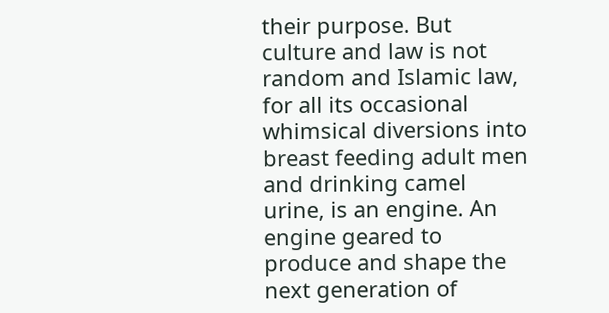their purpose. But culture and law is not random and Islamic law, for all its occasional whimsical diversions into breast feeding adult men and drinking camel urine, is an engine. An engine geared to produce and shape the next generation of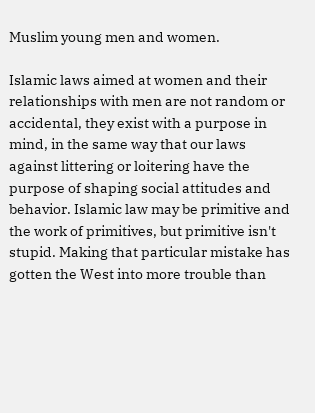Muslim young men and women.

Islamic laws aimed at women and their relationships with men are not random or accidental, they exist with a purpose in mind, in the same way that our laws against littering or loitering have the purpose of shaping social attitudes and behavior. Islamic law may be primitive and the work of primitives, but primitive isn't stupid. Making that particular mistake has gotten the West into more trouble than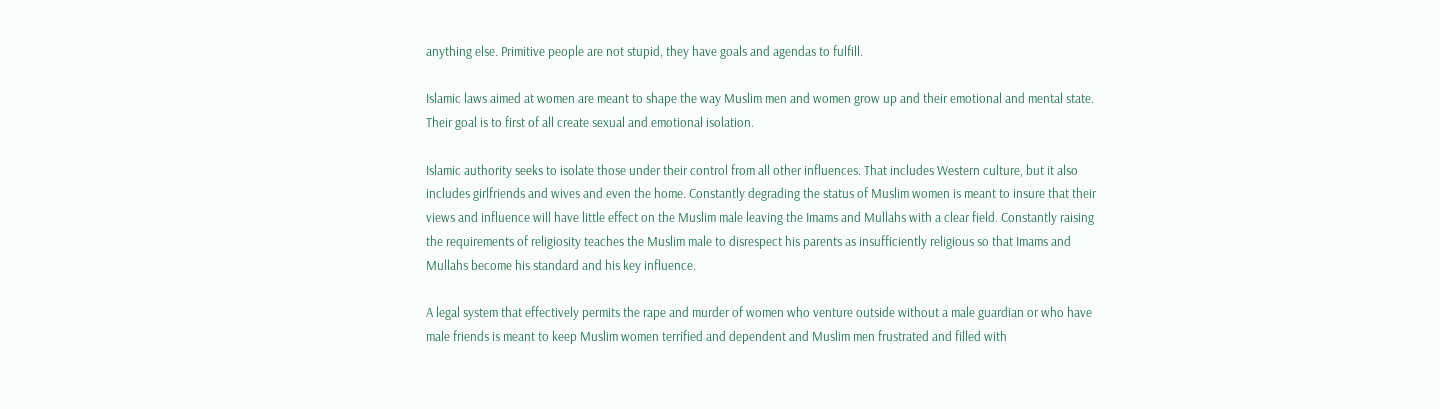anything else. Primitive people are not stupid, they have goals and agendas to fulfill.

Islamic laws aimed at women are meant to shape the way Muslim men and women grow up and their emotional and mental state. Their goal is to first of all create sexual and emotional isolation.

Islamic authority seeks to isolate those under their control from all other influences. That includes Western culture, but it also includes girlfriends and wives and even the home. Constantly degrading the status of Muslim women is meant to insure that their views and influence will have little effect on the Muslim male leaving the Imams and Mullahs with a clear field. Constantly raising the requirements of religiosity teaches the Muslim male to disrespect his parents as insufficiently religious so that Imams and Mullahs become his standard and his key influence.

A legal system that effectively permits the rape and murder of women who venture outside without a male guardian or who have male friends is meant to keep Muslim women terrified and dependent and Muslim men frustrated and filled with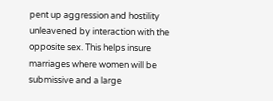pent up aggression and hostility unleavened by interaction with the opposite sex. This helps insure marriages where women will be submissive and a large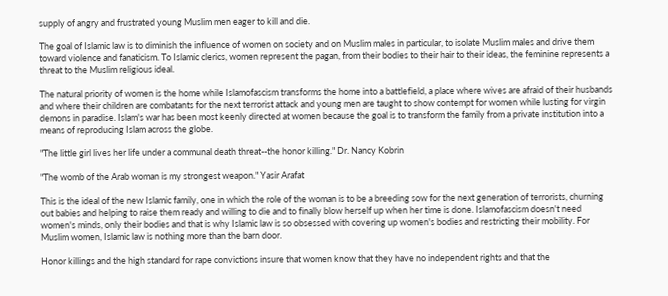supply of angry and frustrated young Muslim men eager to kill and die.

The goal of Islamic law is to diminish the influence of women on society and on Muslim males in particular, to isolate Muslim males and drive them toward violence and fanaticism. To Islamic clerics, women represent the pagan, from their bodies to their hair to their ideas, the feminine represents a threat to the Muslim religious ideal.

The natural priority of women is the home while Islamofascism transforms the home into a battlefield, a place where wives are afraid of their husbands and where their children are combatants for the next terrorist attack and young men are taught to show contempt for women while lusting for virgin demons in paradise. Islam's war has been most keenly directed at women because the goal is to transform the family from a private institution into a means of reproducing Islam across the globe.

"The little girl lives her life under a communal death threat--the honor killing." Dr. Nancy Kobrin

"The womb of the Arab woman is my strongest weapon." Yasir Arafat

This is the ideal of the new Islamic family, one in which the role of the woman is to be a breeding sow for the next generation of terrorists, churning out babies and helping to raise them ready and willing to die and to finally blow herself up when her time is done. Islamofascism doesn't need women's minds, only their bodies and that is why Islamic law is so obsessed with covering up women's bodies and restricting their mobility. For Muslim women, Islamic law is nothing more than the barn door.

Honor killings and the high standard for rape convictions insure that women know that they have no independent rights and that the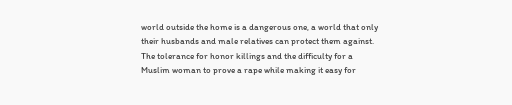world outside the home is a dangerous one, a world that only their husbands and male relatives can protect them against. The tolerance for honor killings and the difficulty for a Muslim woman to prove a rape while making it easy for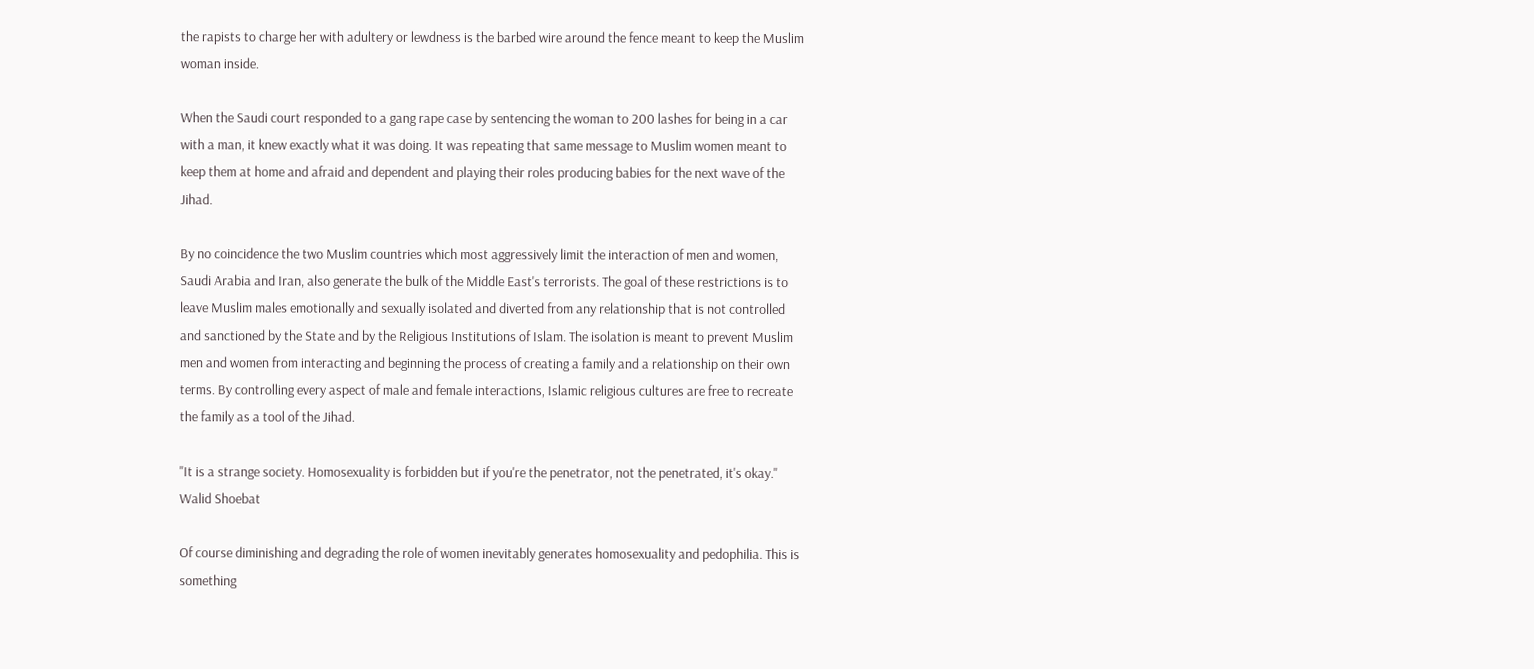the rapists to charge her with adultery or lewdness is the barbed wire around the fence meant to keep the Muslim woman inside.

When the Saudi court responded to a gang rape case by sentencing the woman to 200 lashes for being in a car with a man, it knew exactly what it was doing. It was repeating that same message to Muslim women meant to keep them at home and afraid and dependent and playing their roles producing babies for the next wave of the Jihad.

By no coincidence the two Muslim countries which most aggressively limit the interaction of men and women, Saudi Arabia and Iran, also generate the bulk of the Middle East's terrorists. The goal of these restrictions is to leave Muslim males emotionally and sexually isolated and diverted from any relationship that is not controlled and sanctioned by the State and by the Religious Institutions of Islam. The isolation is meant to prevent Muslim men and women from interacting and beginning the process of creating a family and a relationship on their own terms. By controlling every aspect of male and female interactions, Islamic religious cultures are free to recreate the family as a tool of the Jihad.

"It is a strange society. Homosexuality is forbidden but if you're the penetrator, not the penetrated, it's okay." Walid Shoebat

Of course diminishing and degrading the role of women inevitably generates homosexuality and pedophilia. This is something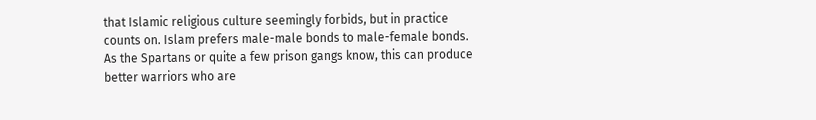that Islamic religious culture seemingly forbids, but in practice counts on. Islam prefers male-male bonds to male-female bonds. As the Spartans or quite a few prison gangs know, this can produce better warriors who are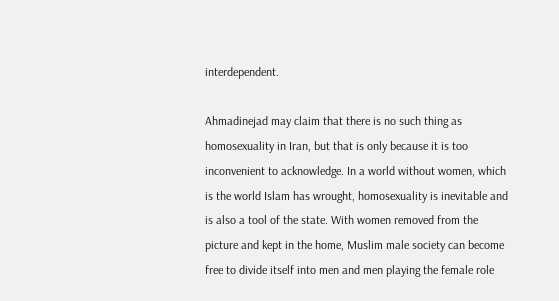interdependent.

Ahmadinejad may claim that there is no such thing as homosexuality in Iran, but that is only because it is too inconvenient to acknowledge. In a world without women, which is the world Islam has wrought, homosexuality is inevitable and is also a tool of the state. With women removed from the picture and kept in the home, Muslim male society can become free to divide itself into men and men playing the female role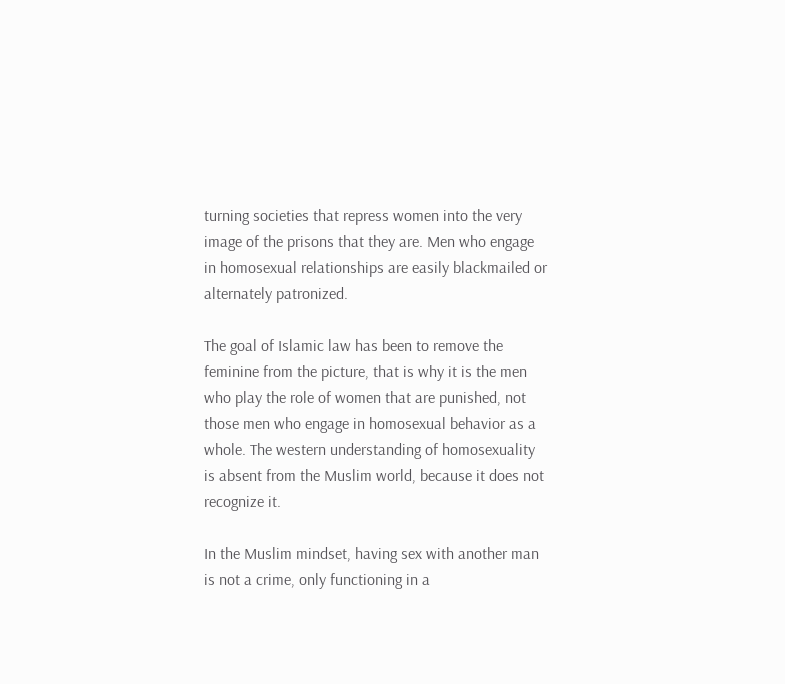turning societies that repress women into the very image of the prisons that they are. Men who engage in homosexual relationships are easily blackmailed or alternately patronized.

The goal of Islamic law has been to remove the feminine from the picture, that is why it is the men who play the role of women that are punished, not those men who engage in homosexual behavior as a whole. The western understanding of homosexuality is absent from the Muslim world, because it does not recognize it.

In the Muslim mindset, having sex with another man is not a crime, only functioning in a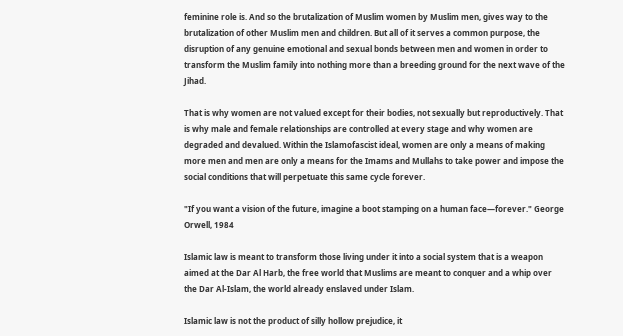feminine role is. And so the brutalization of Muslim women by Muslim men, gives way to the brutalization of other Muslim men and children. But all of it serves a common purpose, the disruption of any genuine emotional and sexual bonds between men and women in order to transform the Muslim family into nothing more than a breeding ground for the next wave of the Jihad.

That is why women are not valued except for their bodies, not sexually but reproductively. That is why male and female relationships are controlled at every stage and why women are degraded and devalued. Within the Islamofascist ideal, women are only a means of making more men and men are only a means for the Imams and Mullahs to take power and impose the social conditions that will perpetuate this same cycle forever.

"If you want a vision of the future, imagine a boot stamping on a human face—forever." George Orwell, 1984

Islamic law is meant to transform those living under it into a social system that is a weapon aimed at the Dar Al Harb, the free world that Muslims are meant to conquer and a whip over the Dar Al-Islam, the world already enslaved under Islam.

Islamic law is not the product of silly hollow prejudice, it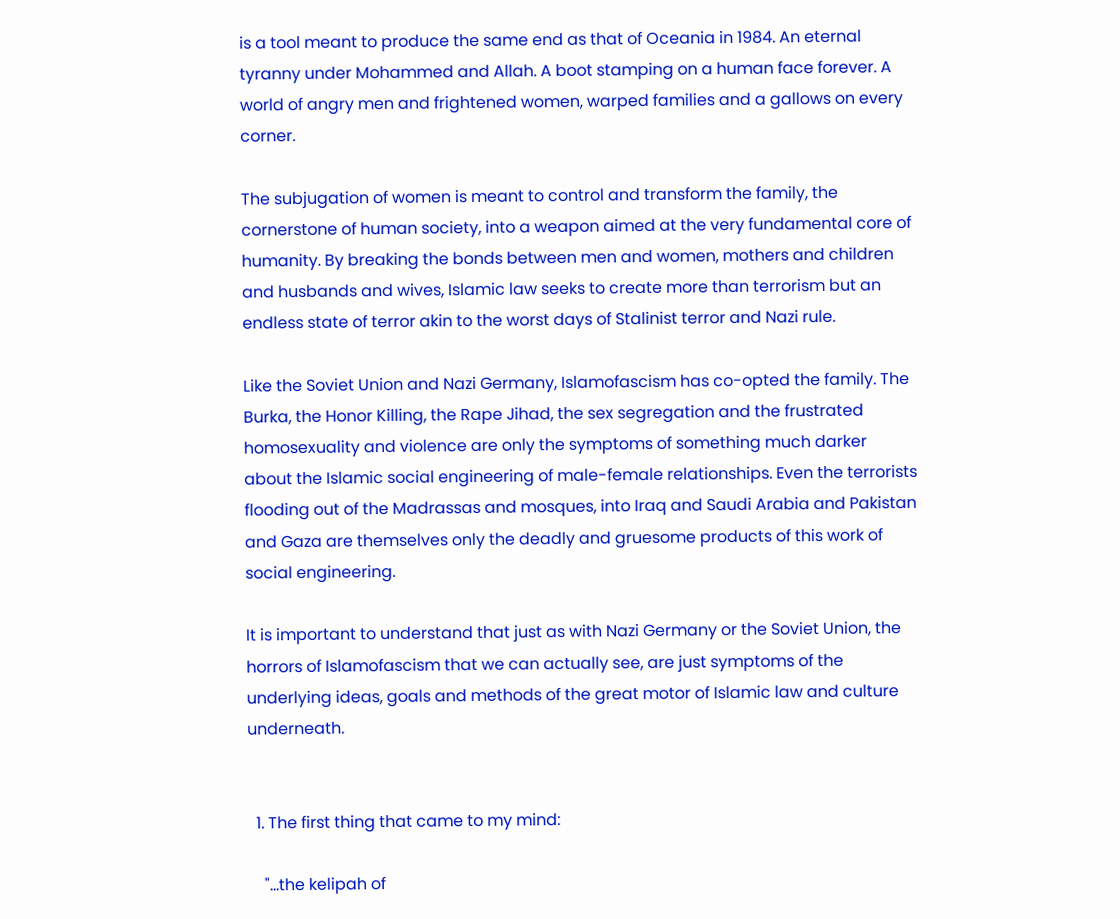is a tool meant to produce the same end as that of Oceania in 1984. An eternal tyranny under Mohammed and Allah. A boot stamping on a human face forever. A world of angry men and frightened women, warped families and a gallows on every corner.

The subjugation of women is meant to control and transform the family, the cornerstone of human society, into a weapon aimed at the very fundamental core of humanity. By breaking the bonds between men and women, mothers and children and husbands and wives, Islamic law seeks to create more than terrorism but an endless state of terror akin to the worst days of Stalinist terror and Nazi rule.

Like the Soviet Union and Nazi Germany, Islamofascism has co-opted the family. The Burka, the Honor Killing, the Rape Jihad, the sex segregation and the frustrated homosexuality and violence are only the symptoms of something much darker about the Islamic social engineering of male-female relationships. Even the terrorists flooding out of the Madrassas and mosques, into Iraq and Saudi Arabia and Pakistan and Gaza are themselves only the deadly and gruesome products of this work of social engineering.

It is important to understand that just as with Nazi Germany or the Soviet Union, the horrors of Islamofascism that we can actually see, are just symptoms of the underlying ideas, goals and methods of the great motor of Islamic law and culture underneath.


  1. The first thing that came to my mind:

    "...the kelipah of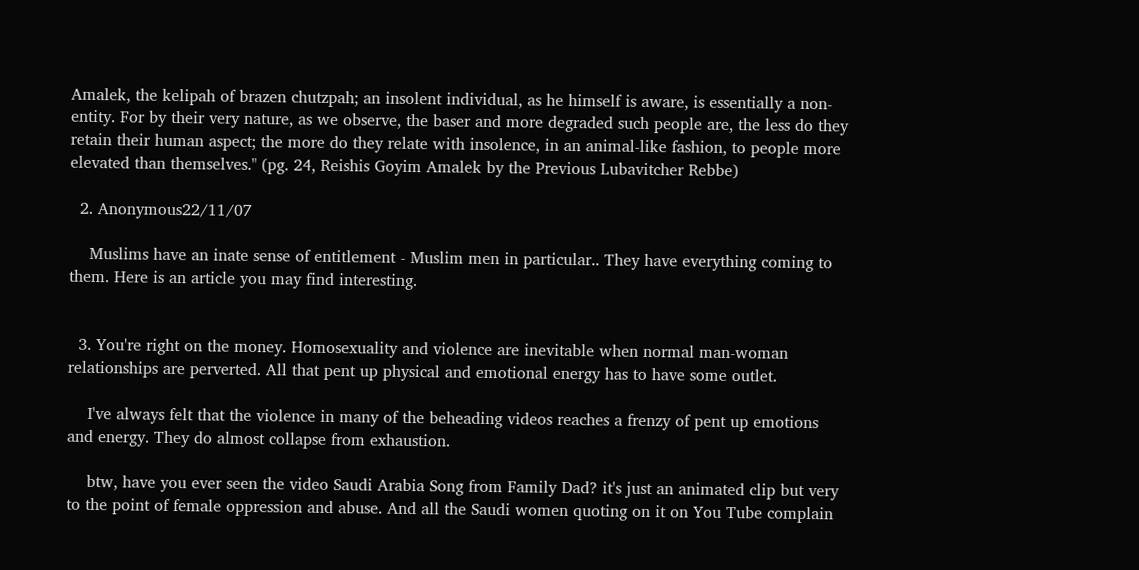Amalek, the kelipah of brazen chutzpah; an insolent individual, as he himself is aware, is essentially a non-entity. For by their very nature, as we observe, the baser and more degraded such people are, the less do they retain their human aspect; the more do they relate with insolence, in an animal-like fashion, to people more elevated than themselves." (pg. 24, Reishis Goyim Amalek by the Previous Lubavitcher Rebbe)

  2. Anonymous22/11/07

    Muslims have an inate sense of entitlement - Muslim men in particular.. They have everything coming to them. Here is an article you may find interesting.


  3. You're right on the money. Homosexuality and violence are inevitable when normal man-woman relationships are perverted. All that pent up physical and emotional energy has to have some outlet.

    I've always felt that the violence in many of the beheading videos reaches a frenzy of pent up emotions and energy. They do almost collapse from exhaustion.

    btw, have you ever seen the video Saudi Arabia Song from Family Dad? it's just an animated clip but very to the point of female oppression and abuse. And all the Saudi women quoting on it on You Tube complain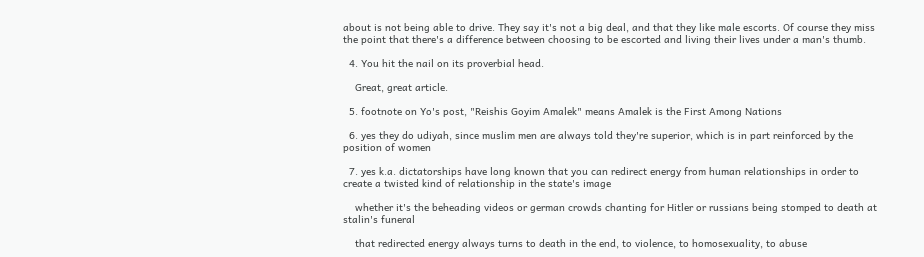about is not being able to drive. They say it's not a big deal, and that they like male escorts. Of course they miss the point that there's a difference between choosing to be escorted and living their lives under a man's thumb.

  4. You hit the nail on its proverbial head.

    Great, great article.

  5. footnote on Yo's post, "Reishis Goyim Amalek" means Amalek is the First Among Nations

  6. yes they do udiyah, since muslim men are always told they're superior, which is in part reinforced by the position of women

  7. yes k.a. dictatorships have long known that you can redirect energy from human relationships in order to create a twisted kind of relationship in the state's image

    whether it's the beheading videos or german crowds chanting for Hitler or russians being stomped to death at stalin's funeral

    that redirected energy always turns to death in the end, to violence, to homosexuality, to abuse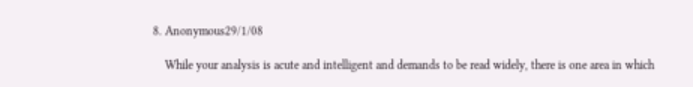8. Anonymous29/1/08

    While your analysis is acute and intelligent and demands to be read widely, there is one area in which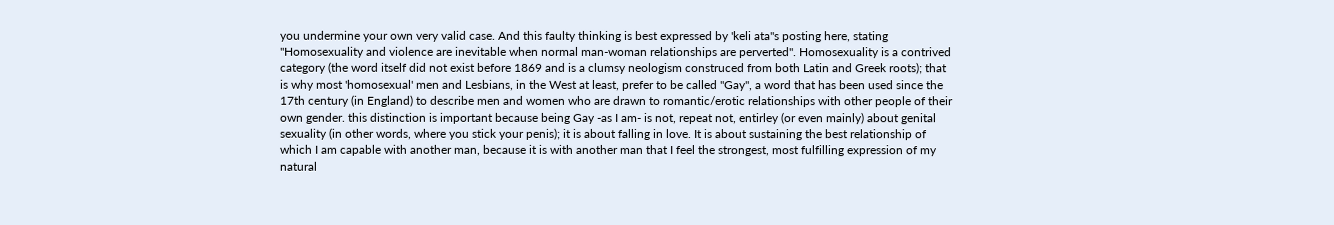you undermine your own very valid case. And this faulty thinking is best expressed by 'keli ata''s posting here, stating "Homosexuality and violence are inevitable when normal man-woman relationships are perverted". Homosexuality is a contrived category (the word itself did not exist before 1869 and is a clumsy neologism construced from both Latin and Greek roots); that is why most 'homosexual' men and Lesbians, in the West at least, prefer to be called "Gay", a word that has been used since the 17th century (in England) to describe men and women who are drawn to romantic/erotic relationships with other people of their own gender. this distinction is important because being Gay -as I am- is not, repeat not, entirley (or even mainly) about genital sexuality (in other words, where you stick your penis); it is about falling in love. It is about sustaining the best relationship of which I am capable with another man, because it is with another man that I feel the strongest, most fulfilling expression of my natural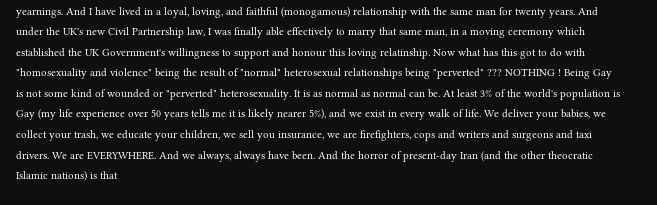yearnings. And I have lived in a loyal, loving, and faithful (monogamous) relationship with the same man for twenty years. And under the UK's new Civil Partnership law, I was finally able effectively to marry that same man, in a moving ceremony which established the UK Government's willingness to support and honour this loving relatinship. Now what has this got to do with "homosexuality and violence" being the result of "normal" heterosexual relationships being "perverted" ??? NOTHING ! Being Gay is not some kind of wounded or "perverted" heterosexuality. It is as normal as normal can be. At least 3% of the world's population is Gay (my life experience over 50 years tells me it is likely nearer 5%), and we exist in every walk of life. We deliver your babies, we collect your trash, we educate your children, we sell you insurance, we are firefighters, cops and writers and surgeons and taxi drivers. We are EVERYWHERE. And we always, always have been. And the horror of present-day Iran (and the other theocratic Islamic nations) is that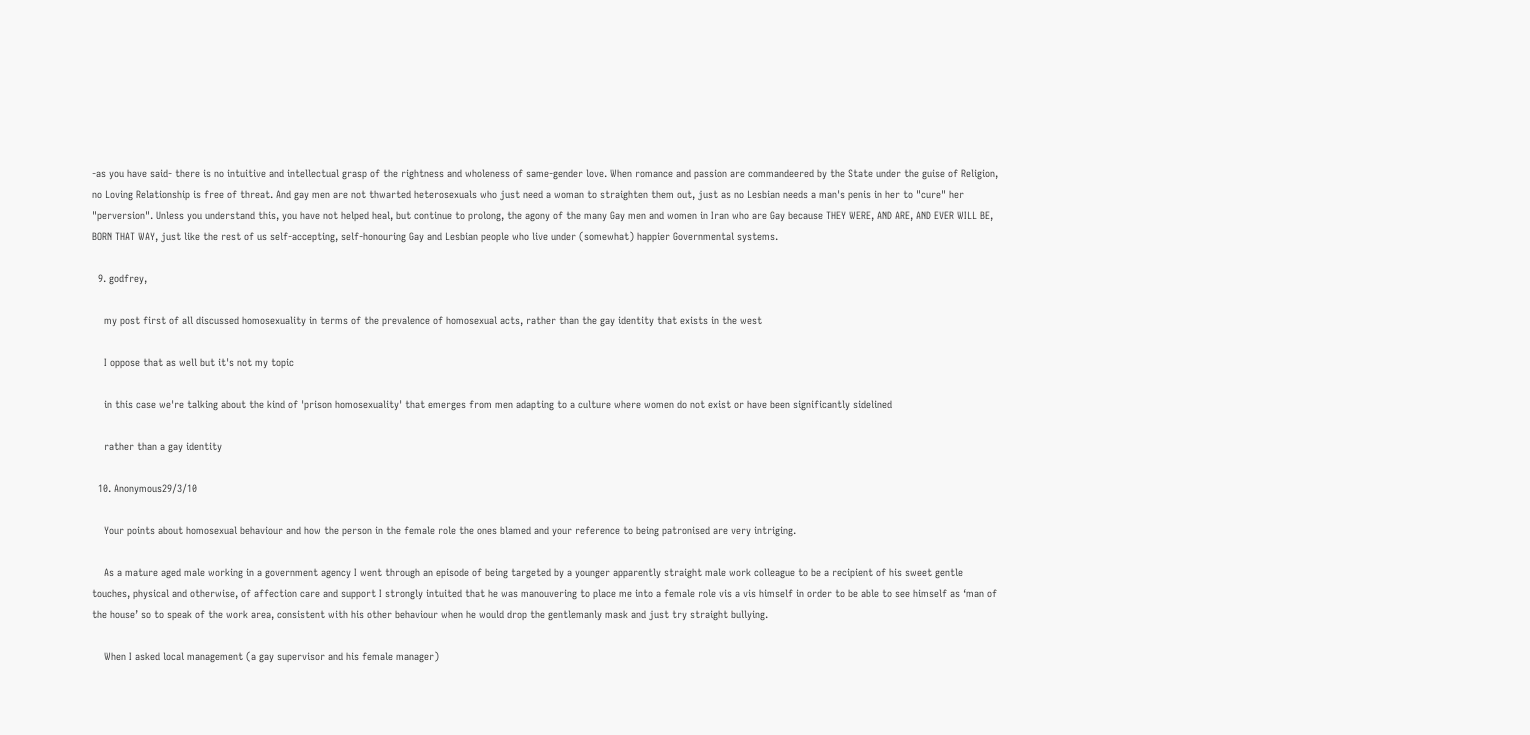-as you have said- there is no intuitive and intellectual grasp of the rightness and wholeness of same-gender love. When romance and passion are commandeered by the State under the guise of Religion, no Loving Relationship is free of threat. And gay men are not thwarted heterosexuals who just need a woman to straighten them out, just as no Lesbian needs a man's penis in her to "cure" her "perversion". Unless you understand this, you have not helped heal, but continue to prolong, the agony of the many Gay men and women in Iran who are Gay because THEY WERE, AND ARE, AND EVER WILL BE, BORN THAT WAY, just like the rest of us self-accepting, self-honouring Gay and Lesbian people who live under (somewhat) happier Governmental systems.

  9. godfrey,

    my post first of all discussed homosexuality in terms of the prevalence of homosexual acts, rather than the gay identity that exists in the west

    I oppose that as well but it's not my topic

    in this case we're talking about the kind of 'prison homosexuality' that emerges from men adapting to a culture where women do not exist or have been significantly sidelined

    rather than a gay identity

  10. Anonymous29/3/10

    Your points about homosexual behaviour and how the person in the female role the ones blamed and your reference to being patronised are very intriging.

    As a mature aged male working in a government agency I went through an episode of being targeted by a younger apparently straight male work colleague to be a recipient of his sweet gentle touches, physical and otherwise, of affection care and support I strongly intuited that he was manouvering to place me into a female role vis a vis himself in order to be able to see himself as ‘man of the house’ so to speak of the work area, consistent with his other behaviour when he would drop the gentlemanly mask and just try straight bullying.

    When I asked local management (a gay supervisor and his female manager)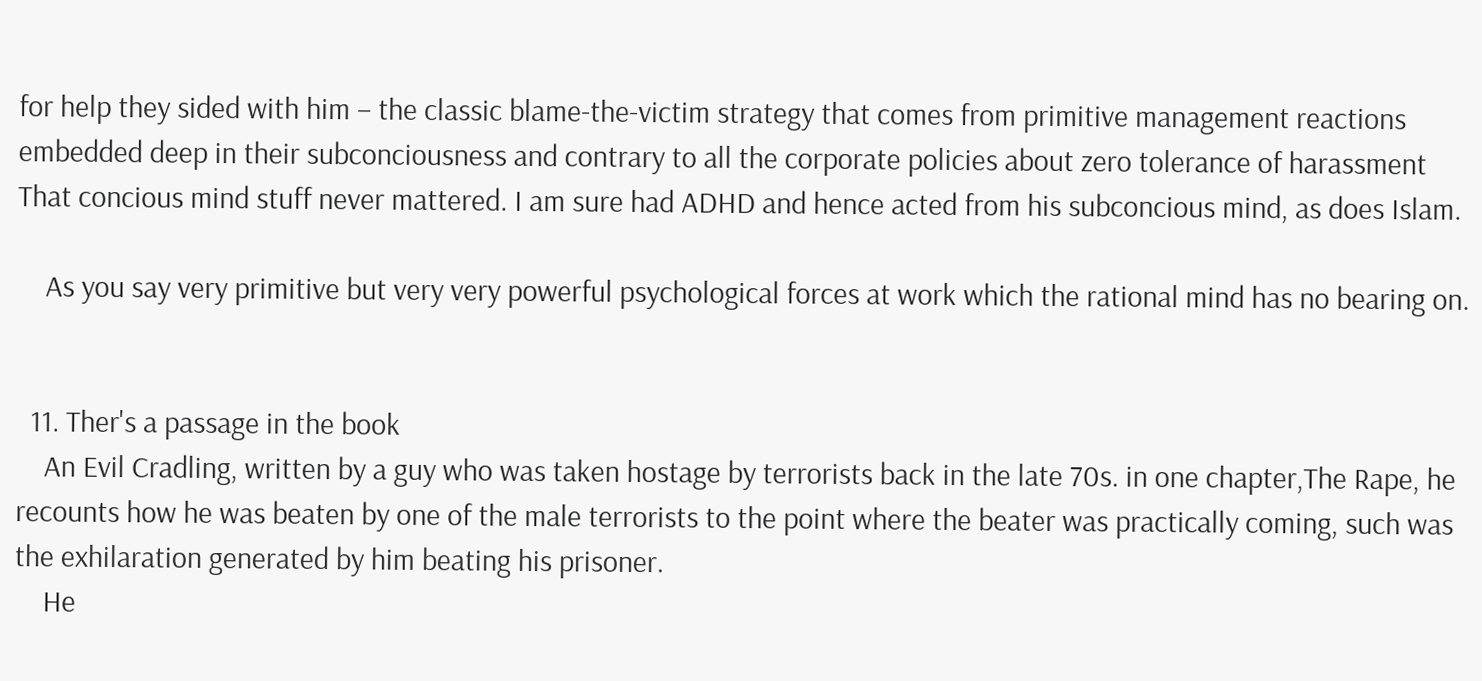for help they sided with him – the classic blame-the-victim strategy that comes from primitive management reactions embedded deep in their subconciousness and contrary to all the corporate policies about zero tolerance of harassment That concious mind stuff never mattered. I am sure had ADHD and hence acted from his subconcious mind, as does Islam.

    As you say very primitive but very very powerful psychological forces at work which the rational mind has no bearing on.


  11. Ther's a passage in the book
    An Evil Cradling, written by a guy who was taken hostage by terrorists back in the late 70s. in one chapter,The Rape, he recounts how he was beaten by one of the male terrorists to the point where the beater was practically coming, such was the exhilaration generated by him beating his prisoner.
    He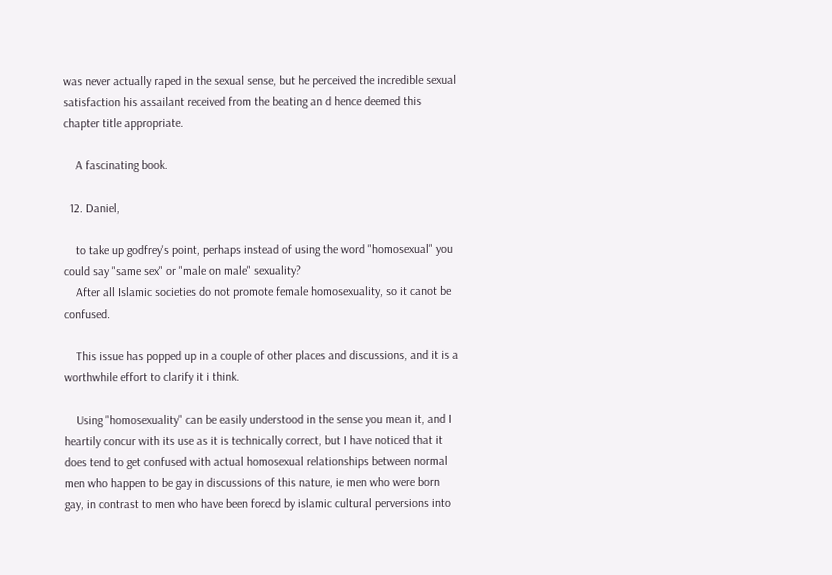was never actually raped in the sexual sense, but he perceived the incredible sexual satisfaction his assailant received from the beating an d hence deemed this chapter title appropriate.

    A fascinating book.

  12. Daniel,

    to take up godfrey's point, perhaps instead of using the word "homosexual" you could say "same sex" or "male on male" sexuality?
    After all Islamic societies do not promote female homosexuality, so it canot be confused.

    This issue has popped up in a couple of other places and discussions, and it is a worthwhile effort to clarify it i think.

    Using "homosexuality" can be easily understood in the sense you mean it, and I heartily concur with its use as it is technically correct, but I have noticed that it does tend to get confused with actual homosexual relationships between normal men who happen to be gay in discussions of this nature, ie men who were born gay, in contrast to men who have been forecd by islamic cultural perversions into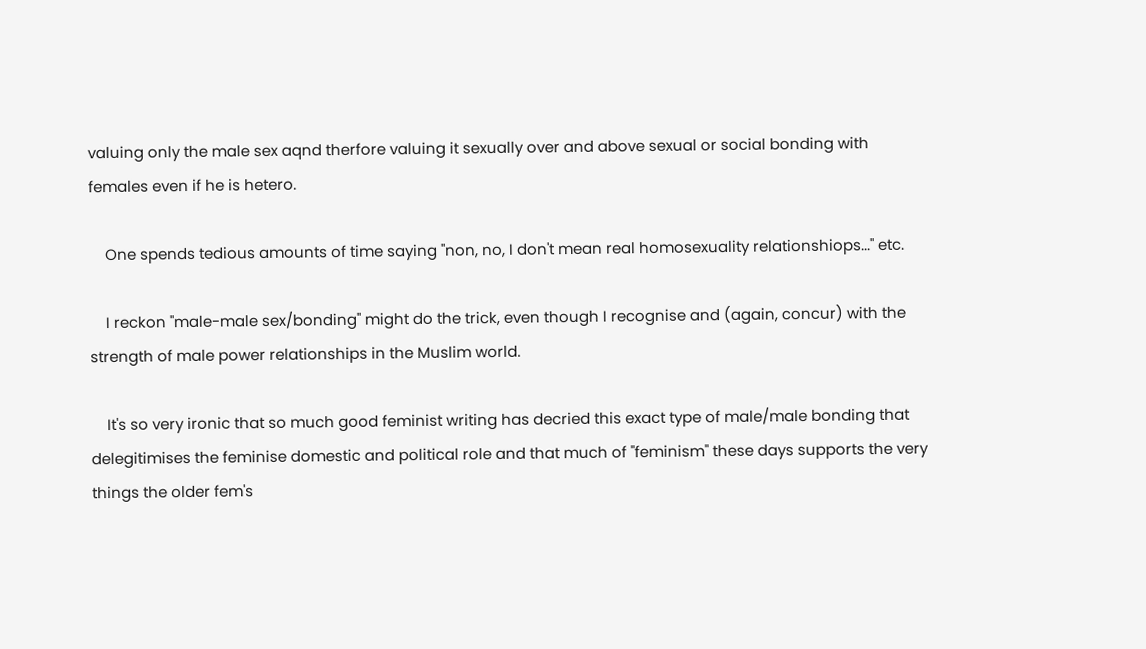valuing only the male sex aqnd therfore valuing it sexually over and above sexual or social bonding with females even if he is hetero.

    One spends tedious amounts of time saying "non, no, I don't mean real homosexuality relationshiops..." etc.

    I reckon "male-male sex/bonding" might do the trick, even though I recognise and (again, concur) with the strength of male power relationships in the Muslim world.

    It's so very ironic that so much good feminist writing has decried this exact type of male/male bonding that delegitimises the feminise domestic and political role and that much of "feminism" these days supports the very things the older fem's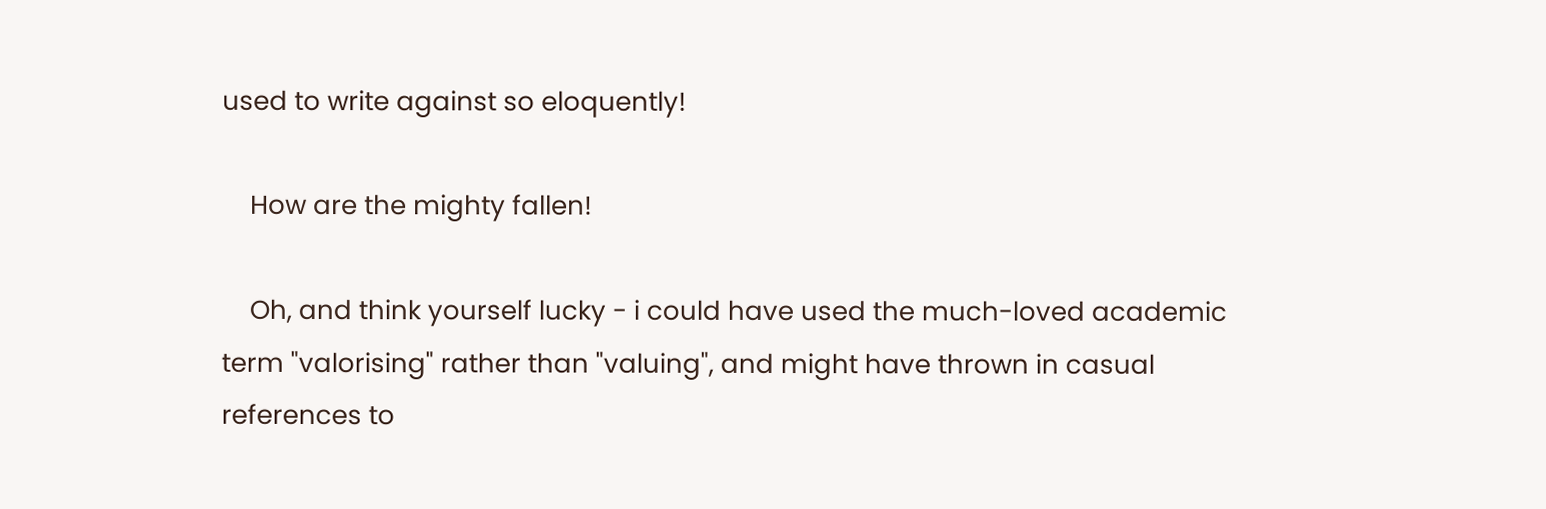used to write against so eloquently!

    How are the mighty fallen!

    Oh, and think yourself lucky - i could have used the much-loved academic term "valorising" rather than "valuing", and might have thrown in casual references to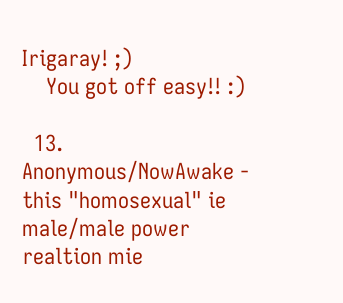Irigaray! ;)
    You got off easy!! :)

  13. Anonymous/NowAwake - this "homosexual" ie male/male power realtion mie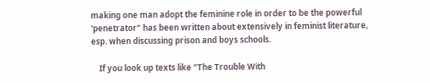making one man adopt the feminine role in order to be the powerful 'penetrator" has been written about extensively in feminist literature, esp. when discussing prison and boys schools.

    If you look up texts like "The Trouble With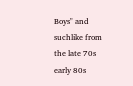Boys" and suchlike from the late 70s early 80s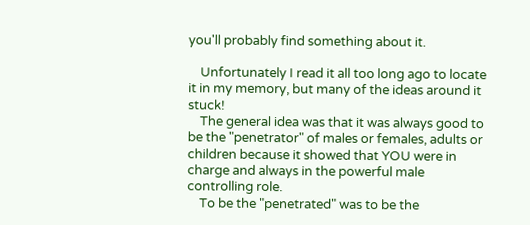you'll probably find something about it.

    Unfortunately I read it all too long ago to locate it in my memory, but many of the ideas around it stuck!
    The general idea was that it was always good to be the "penetrator" of males or females, adults or children because it showed that YOU were in charge and always in the powerful male controlling role.
    To be the "penetrated" was to be the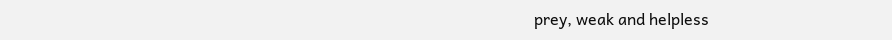prey, weak and helpless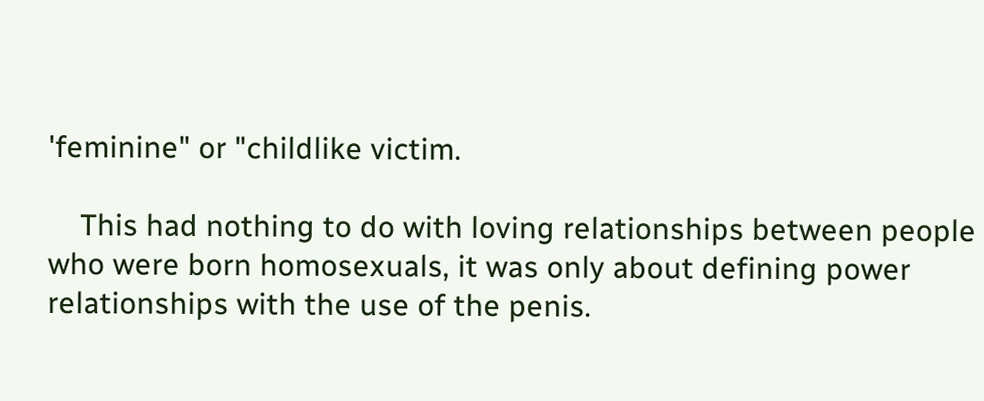'feminine" or "childlike victim.

    This had nothing to do with loving relationships between people who were born homosexuals, it was only about defining power relationships with the use of the penis.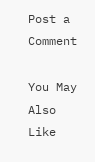Post a Comment

You May Also Like